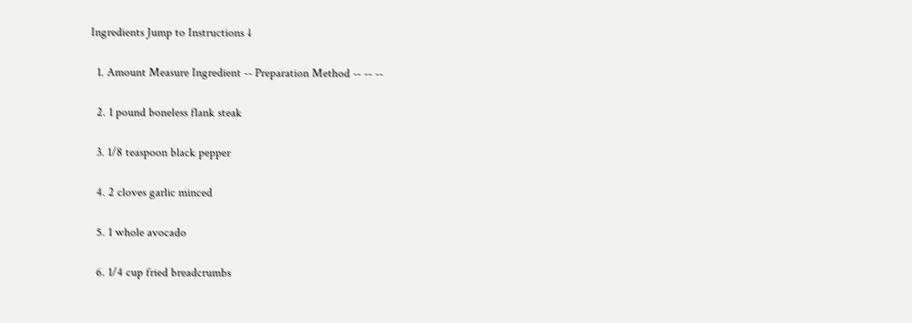Ingredients Jump to Instructions ↓

  1. Amount Measure Ingredient -- Preparation Method -- -- --

  2. 1 pound boneless flank steak

  3. 1/8 teaspoon black pepper

  4. 2 cloves garlic minced

  5. 1 whole avocado

  6. 1/4 cup fried breadcrumbs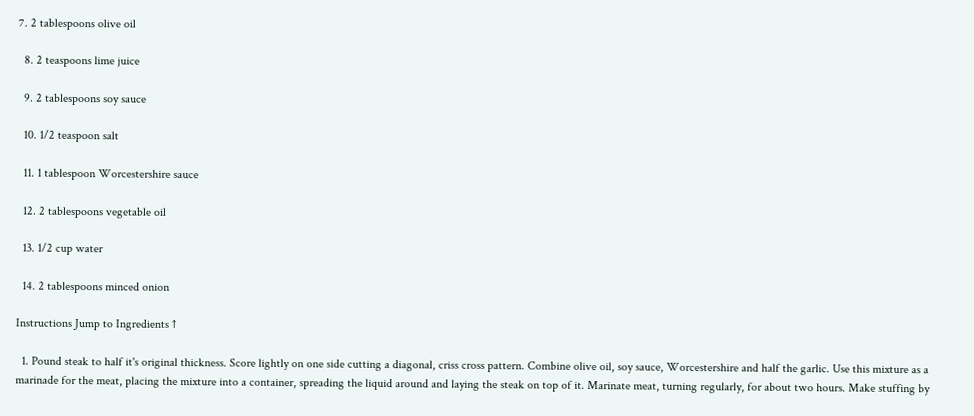7. 2 tablespoons olive oil

  8. 2 teaspoons lime juice

  9. 2 tablespoons soy sauce

  10. 1/2 teaspoon salt

  11. 1 tablespoon Worcestershire sauce

  12. 2 tablespoons vegetable oil

  13. 1/2 cup water

  14. 2 tablespoons minced onion

Instructions Jump to Ingredients ↑

  1. Pound steak to half it's original thickness. Score lightly on one side cutting a diagonal, criss cross pattern. Combine olive oil, soy sauce, Worcestershire and half the garlic. Use this mixture as a marinade for the meat, placing the mixture into a container, spreading the liquid around and laying the steak on top of it. Marinate meat, turning regularly, for about two hours. Make stuffing by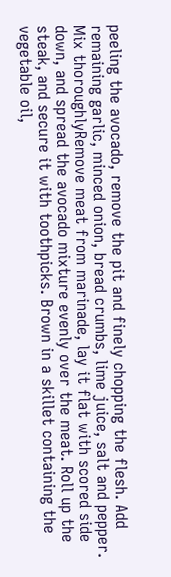peeling the avocado, remove the pit and finely chopping the flesh. Add remaining garlic, minced onion, bread crumbs, lime juice, salt and pepper. Mix thoroughlyRemove meat from marinade, lay it flat with scored side down, and spread the avocado mixture evenly over the meat. Roll up the steak, and secure it with toothpicks. Brown in a skillet containing the vegetable oil,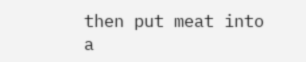then put meat into a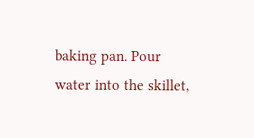baking pan. Pour water into the skillet,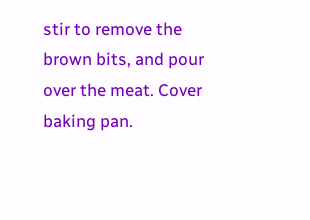stir to remove the brown bits, and pour over the meat. Cover baking pan.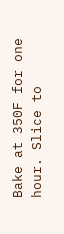Bake at 350F for one hour. Slice to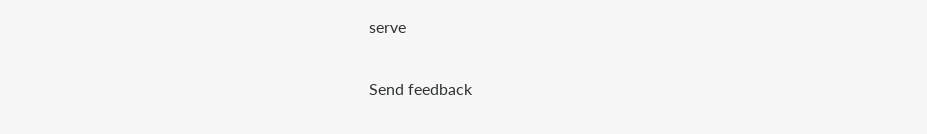serve


Send feedback